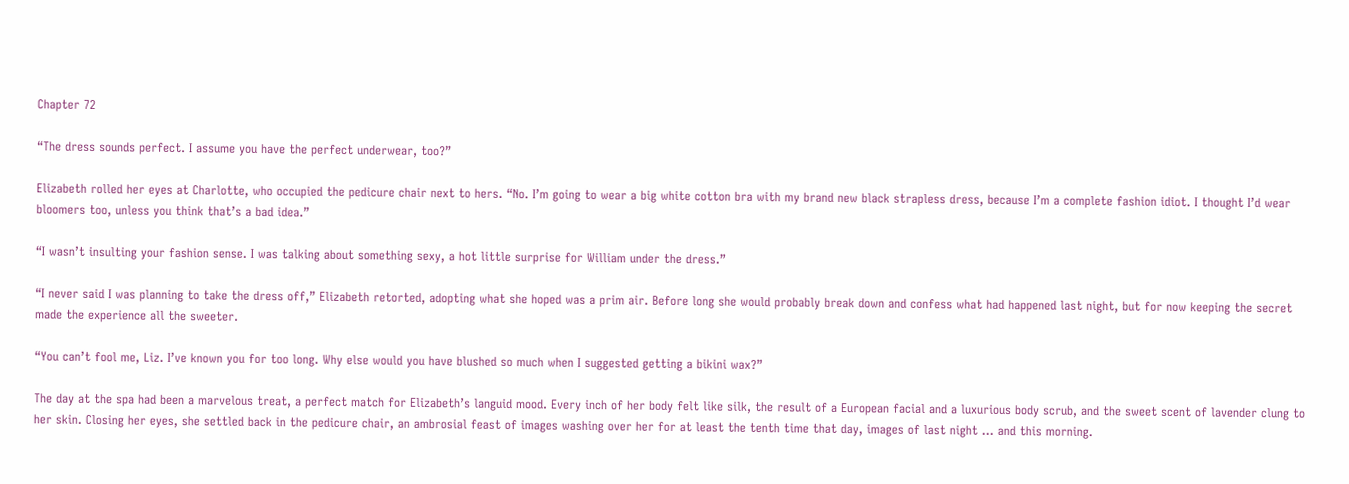Chapter 72

“The dress sounds perfect. I assume you have the perfect underwear, too?”

Elizabeth rolled her eyes at Charlotte, who occupied the pedicure chair next to hers. “No. I’m going to wear a big white cotton bra with my brand new black strapless dress, because I’m a complete fashion idiot. I thought I’d wear bloomers too, unless you think that’s a bad idea.”

“I wasn’t insulting your fashion sense. I was talking about something sexy, a hot little surprise for William under the dress.”

“I never said I was planning to take the dress off,” Elizabeth retorted, adopting what she hoped was a prim air. Before long she would probably break down and confess what had happened last night, but for now keeping the secret made the experience all the sweeter.

“You can’t fool me, Liz. I’ve known you for too long. Why else would you have blushed so much when I suggested getting a bikini wax?”

The day at the spa had been a marvelous treat, a perfect match for Elizabeth’s languid mood. Every inch of her body felt like silk, the result of a European facial and a luxurious body scrub, and the sweet scent of lavender clung to her skin. Closing her eyes, she settled back in the pedicure chair, an ambrosial feast of images washing over her for at least the tenth time that day, images of last night … and this morning.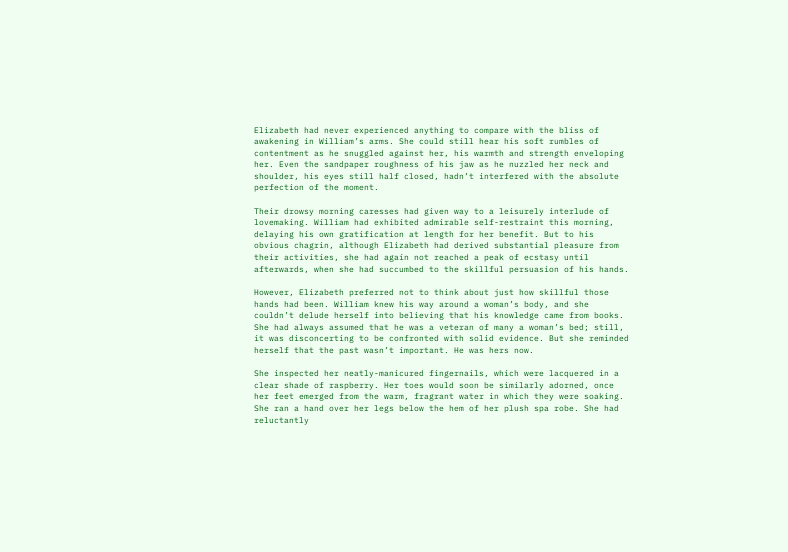Elizabeth had never experienced anything to compare with the bliss of awakening in William’s arms. She could still hear his soft rumbles of contentment as he snuggled against her, his warmth and strength enveloping her. Even the sandpaper roughness of his jaw as he nuzzled her neck and shoulder, his eyes still half closed, hadn’t interfered with the absolute perfection of the moment.

Their drowsy morning caresses had given way to a leisurely interlude of lovemaking. William had exhibited admirable self-restraint this morning, delaying his own gratification at length for her benefit. But to his obvious chagrin, although Elizabeth had derived substantial pleasure from their activities, she had again not reached a peak of ecstasy until afterwards, when she had succumbed to the skillful persuasion of his hands.

However, Elizabeth preferred not to think about just how skillful those hands had been. William knew his way around a woman’s body, and she couldn’t delude herself into believing that his knowledge came from books. She had always assumed that he was a veteran of many a woman’s bed; still, it was disconcerting to be confronted with solid evidence. But she reminded herself that the past wasn’t important. He was hers now.

She inspected her neatly-manicured fingernails, which were lacquered in a clear shade of raspberry. Her toes would soon be similarly adorned, once her feet emerged from the warm, fragrant water in which they were soaking. She ran a hand over her legs below the hem of her plush spa robe. She had reluctantly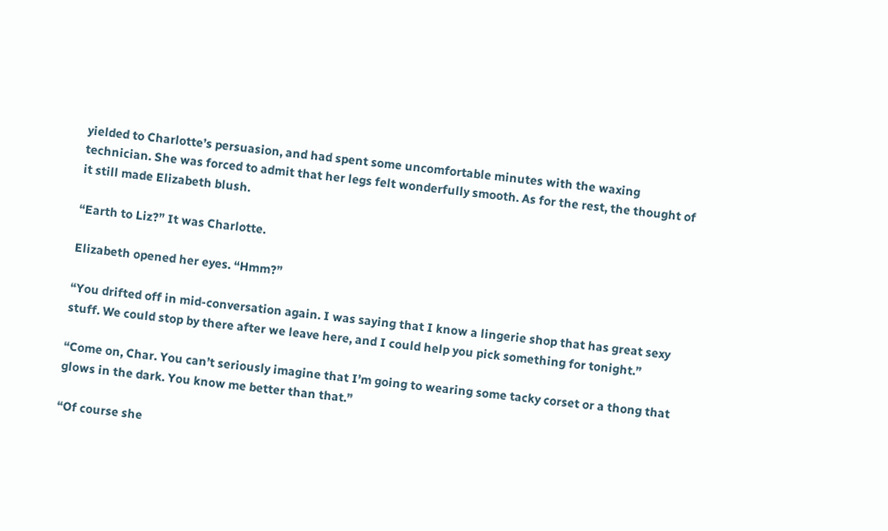yielded to Charlotte’s persuasion, and had spent some uncomfortable minutes with the waxing technician. She was forced to admit that her legs felt wonderfully smooth. As for the rest, the thought of it still made Elizabeth blush.

“Earth to Liz?” It was Charlotte.

Elizabeth opened her eyes. “Hmm?”

“You drifted off in mid-conversation again. I was saying that I know a lingerie shop that has great sexy stuff. We could stop by there after we leave here, and I could help you pick something for tonight.”

“Come on, Char. You can’t seriously imagine that I’m going to wearing some tacky corset or a thong that glows in the dark. You know me better than that.”

“Of course she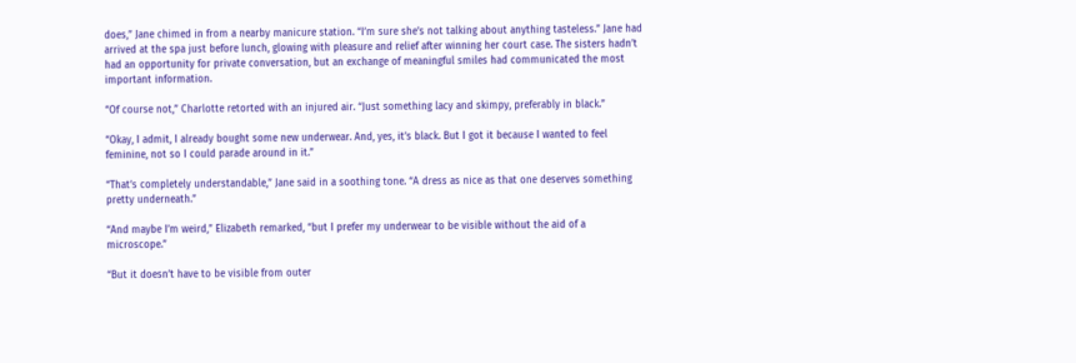does,” Jane chimed in from a nearby manicure station. “I’m sure she’s not talking about anything tasteless.” Jane had arrived at the spa just before lunch, glowing with pleasure and relief after winning her court case. The sisters hadn’t had an opportunity for private conversation, but an exchange of meaningful smiles had communicated the most important information.

“Of course not,” Charlotte retorted with an injured air. “Just something lacy and skimpy, preferably in black.”

“Okay, I admit, I already bought some new underwear. And, yes, it’s black. But I got it because I wanted to feel feminine, not so I could parade around in it.”

“That’s completely understandable,” Jane said in a soothing tone. “A dress as nice as that one deserves something pretty underneath.”

“And maybe I’m weird,” Elizabeth remarked, “but I prefer my underwear to be visible without the aid of a microscope.”

“But it doesn’t have to be visible from outer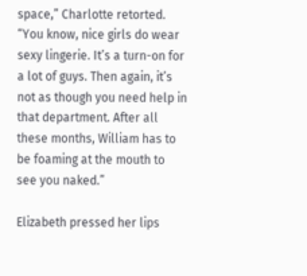space,” Charlotte retorted. “You know, nice girls do wear sexy lingerie. It’s a turn-on for a lot of guys. Then again, it’s not as though you need help in that department. After all these months, William has to be foaming at the mouth to see you naked.”

Elizabeth pressed her lips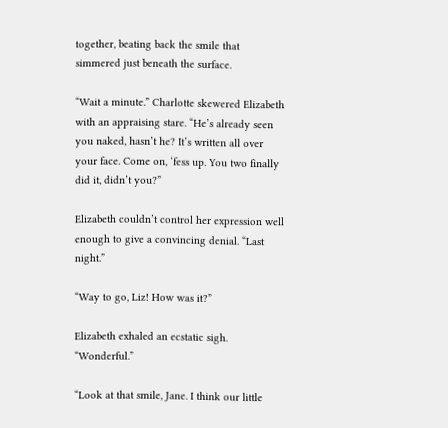together, beating back the smile that simmered just beneath the surface.

“Wait a minute.” Charlotte skewered Elizabeth with an appraising stare. “He’s already seen you naked, hasn’t he? It’s written all over your face. Come on, ‘fess up. You two finally did it, didn’t you?”

Elizabeth couldn’t control her expression well enough to give a convincing denial. “Last night.”

“Way to go, Liz! How was it?”

Elizabeth exhaled an ecstatic sigh. “Wonderful.”

“Look at that smile, Jane. I think our little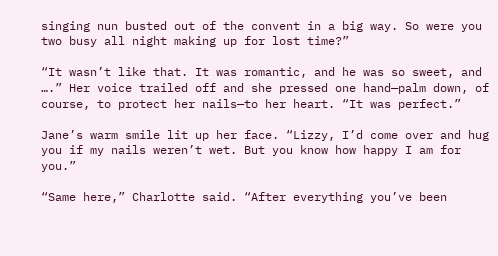singing nun busted out of the convent in a big way. So were you two busy all night making up for lost time?”

“It wasn’t like that. It was romantic, and he was so sweet, and ….” Her voice trailed off and she pressed one hand—palm down, of course, to protect her nails—to her heart. “It was perfect.”

Jane’s warm smile lit up her face. “Lizzy, I’d come over and hug you if my nails weren’t wet. But you know how happy I am for you.”

“Same here,” Charlotte said. “After everything you’ve been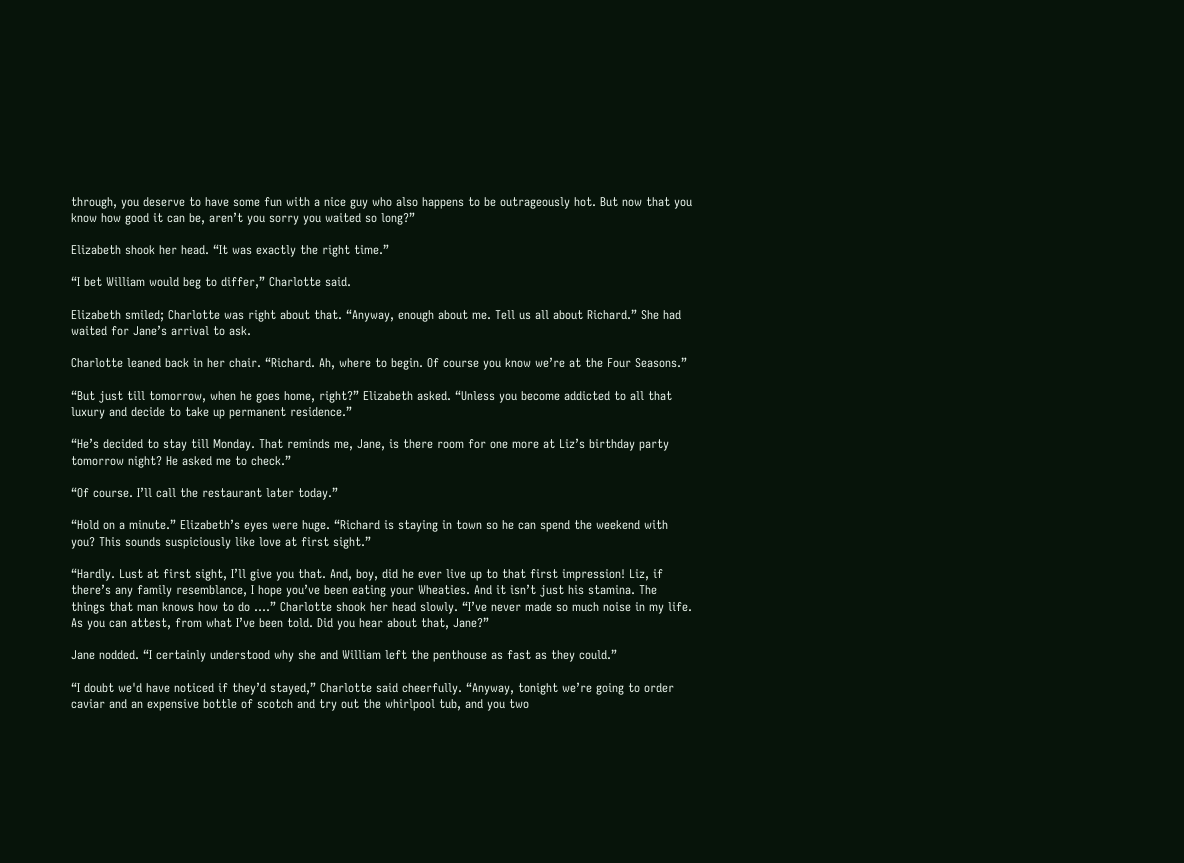through, you deserve to have some fun with a nice guy who also happens to be outrageously hot. But now that you know how good it can be, aren’t you sorry you waited so long?”

Elizabeth shook her head. “It was exactly the right time.”

“I bet William would beg to differ,” Charlotte said.

Elizabeth smiled; Charlotte was right about that. “Anyway, enough about me. Tell us all about Richard.” She had waited for Jane’s arrival to ask.

Charlotte leaned back in her chair. “Richard. Ah, where to begin. Of course you know we’re at the Four Seasons.”

“But just till tomorrow, when he goes home, right?” Elizabeth asked. “Unless you become addicted to all that luxury and decide to take up permanent residence.”

“He’s decided to stay till Monday. That reminds me, Jane, is there room for one more at Liz’s birthday party tomorrow night? He asked me to check.”

“Of course. I’ll call the restaurant later today.”

“Hold on a minute.” Elizabeth’s eyes were huge. “Richard is staying in town so he can spend the weekend with you? This sounds suspiciously like love at first sight.”

“Hardly. Lust at first sight, I’ll give you that. And, boy, did he ever live up to that first impression! Liz, if there’s any family resemblance, I hope you’ve been eating your Wheaties. And it isn’t just his stamina. The things that man knows how to do ….” Charlotte shook her head slowly. “I’ve never made so much noise in my life. As you can attest, from what I’ve been told. Did you hear about that, Jane?”

Jane nodded. “I certainly understood why she and William left the penthouse as fast as they could.”

“I doubt we'd have noticed if they’d stayed,” Charlotte said cheerfully. “Anyway, tonight we’re going to order caviar and an expensive bottle of scotch and try out the whirlpool tub, and you two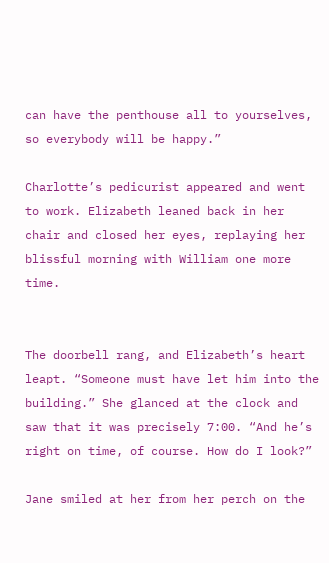can have the penthouse all to yourselves, so everybody will be happy.”

Charlotte’s pedicurist appeared and went to work. Elizabeth leaned back in her chair and closed her eyes, replaying her blissful morning with William one more time.


The doorbell rang, and Elizabeth’s heart leapt. “Someone must have let him into the building.” She glanced at the clock and saw that it was precisely 7:00. “And he’s right on time, of course. How do I look?”

Jane smiled at her from her perch on the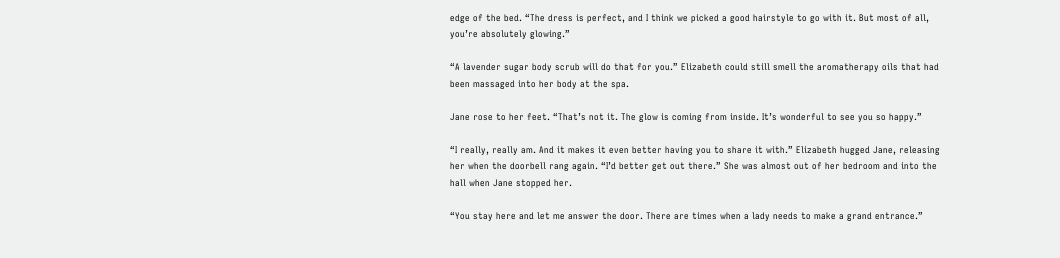edge of the bed. “The dress is perfect, and I think we picked a good hairstyle to go with it. But most of all, you’re absolutely glowing.”

“A lavender sugar body scrub will do that for you.” Elizabeth could still smell the aromatherapy oils that had been massaged into her body at the spa.

Jane rose to her feet. “That’s not it. The glow is coming from inside. It’s wonderful to see you so happy.”

“I really, really am. And it makes it even better having you to share it with.” Elizabeth hugged Jane, releasing her when the doorbell rang again. “I’d better get out there.” She was almost out of her bedroom and into the hall when Jane stopped her.

“You stay here and let me answer the door. There are times when a lady needs to make a grand entrance.”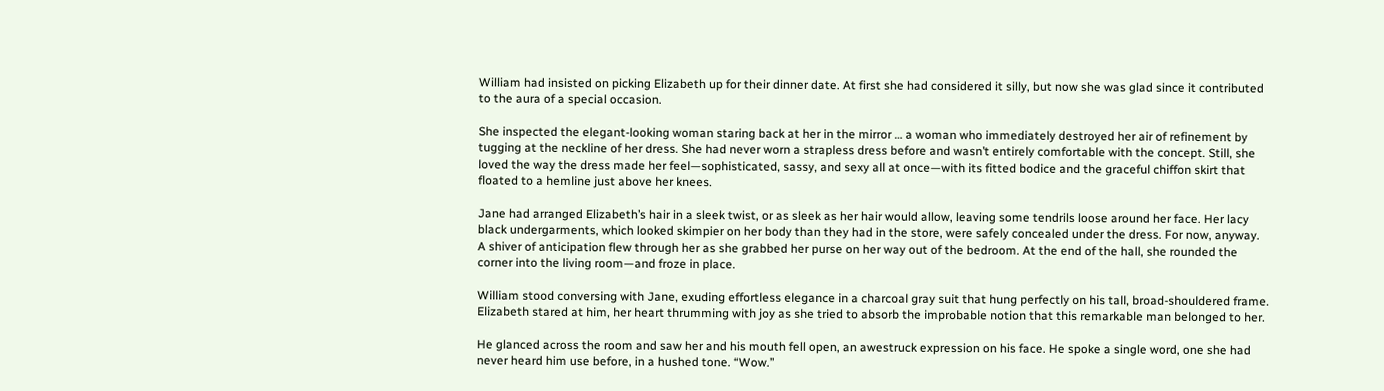William had insisted on picking Elizabeth up for their dinner date. At first she had considered it silly, but now she was glad since it contributed to the aura of a special occasion.

She inspected the elegant-looking woman staring back at her in the mirror … a woman who immediately destroyed her air of refinement by tugging at the neckline of her dress. She had never worn a strapless dress before and wasn’t entirely comfortable with the concept. Still, she loved the way the dress made her feel—sophisticated, sassy, and sexy all at once—with its fitted bodice and the graceful chiffon skirt that floated to a hemline just above her knees.

Jane had arranged Elizabeth’s hair in a sleek twist, or as sleek as her hair would allow, leaving some tendrils loose around her face. Her lacy black undergarments, which looked skimpier on her body than they had in the store, were safely concealed under the dress. For now, anyway. A shiver of anticipation flew through her as she grabbed her purse on her way out of the bedroom. At the end of the hall, she rounded the corner into the living room—and froze in place.

William stood conversing with Jane, exuding effortless elegance in a charcoal gray suit that hung perfectly on his tall, broad-shouldered frame. Elizabeth stared at him, her heart thrumming with joy as she tried to absorb the improbable notion that this remarkable man belonged to her.

He glanced across the room and saw her and his mouth fell open, an awestruck expression on his face. He spoke a single word, one she had never heard him use before, in a hushed tone. “Wow.”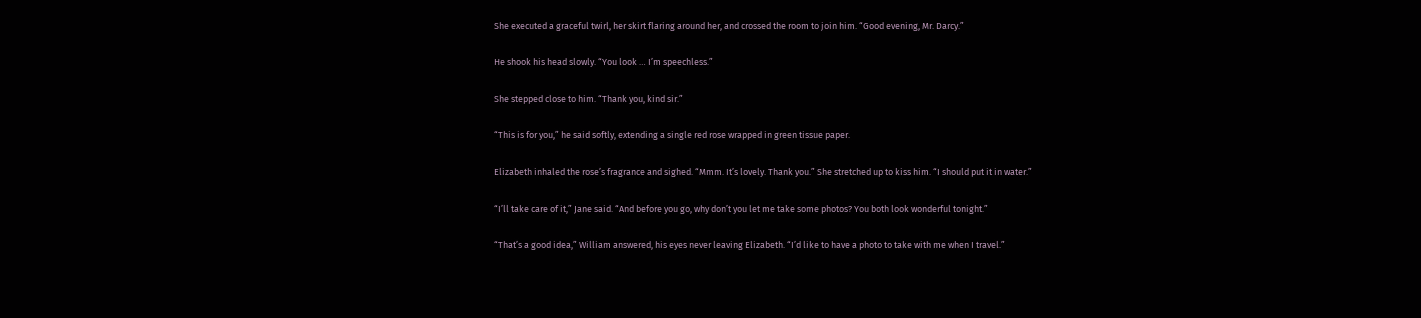She executed a graceful twirl, her skirt flaring around her, and crossed the room to join him. “Good evening, Mr. Darcy.”

He shook his head slowly. “You look … I’m speechless.”

She stepped close to him. “Thank you, kind sir.”

“This is for you,” he said softly, extending a single red rose wrapped in green tissue paper.

Elizabeth inhaled the rose’s fragrance and sighed. “Mmm. It’s lovely. Thank you.” She stretched up to kiss him. “I should put it in water.”

“I’ll take care of it,” Jane said. “And before you go, why don’t you let me take some photos? You both look wonderful tonight.”

“That’s a good idea,” William answered, his eyes never leaving Elizabeth. “I’d like to have a photo to take with me when I travel.”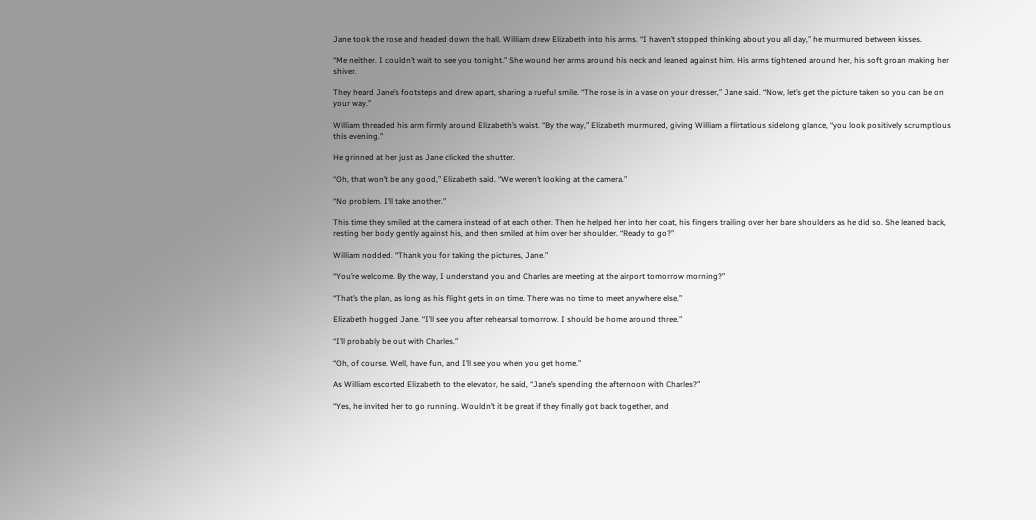Jane took the rose and headed down the hall. William drew Elizabeth into his arms. “I haven’t stopped thinking about you all day,” he murmured between kisses.

“Me neither. I couldn’t wait to see you tonight.” She wound her arms around his neck and leaned against him. His arms tightened around her, his soft groan making her shiver.

They heard Jane’s footsteps and drew apart, sharing a rueful smile. “The rose is in a vase on your dresser,” Jane said. “Now, let’s get the picture taken so you can be on your way.”

William threaded his arm firmly around Elizabeth’s waist. “By the way,” Elizabeth murmured, giving William a flirtatious sidelong glance, “you look positively scrumptious this evening.”

He grinned at her just as Jane clicked the shutter.

“Oh, that won’t be any good,” Elizabeth said. “We weren’t looking at the camera.”

“No problem. I’ll take another.”

This time they smiled at the camera instead of at each other. Then he helped her into her coat, his fingers trailing over her bare shoulders as he did so. She leaned back, resting her body gently against his, and then smiled at him over her shoulder. “Ready to go?”

William nodded. “Thank you for taking the pictures, Jane.”

“You’re welcome. By the way, I understand you and Charles are meeting at the airport tomorrow morning?”

“That’s the plan, as long as his flight gets in on time. There was no time to meet anywhere else.”

Elizabeth hugged Jane. “I’ll see you after rehearsal tomorrow. I should be home around three.”

“I’ll probably be out with Charles.”

“Oh, of course. Well, have fun, and I’ll see you when you get home.”

As William escorted Elizabeth to the elevator, he said, “Jane’s spending the afternoon with Charles?”

“Yes, he invited her to go running. Wouldn’t it be great if they finally got back together, and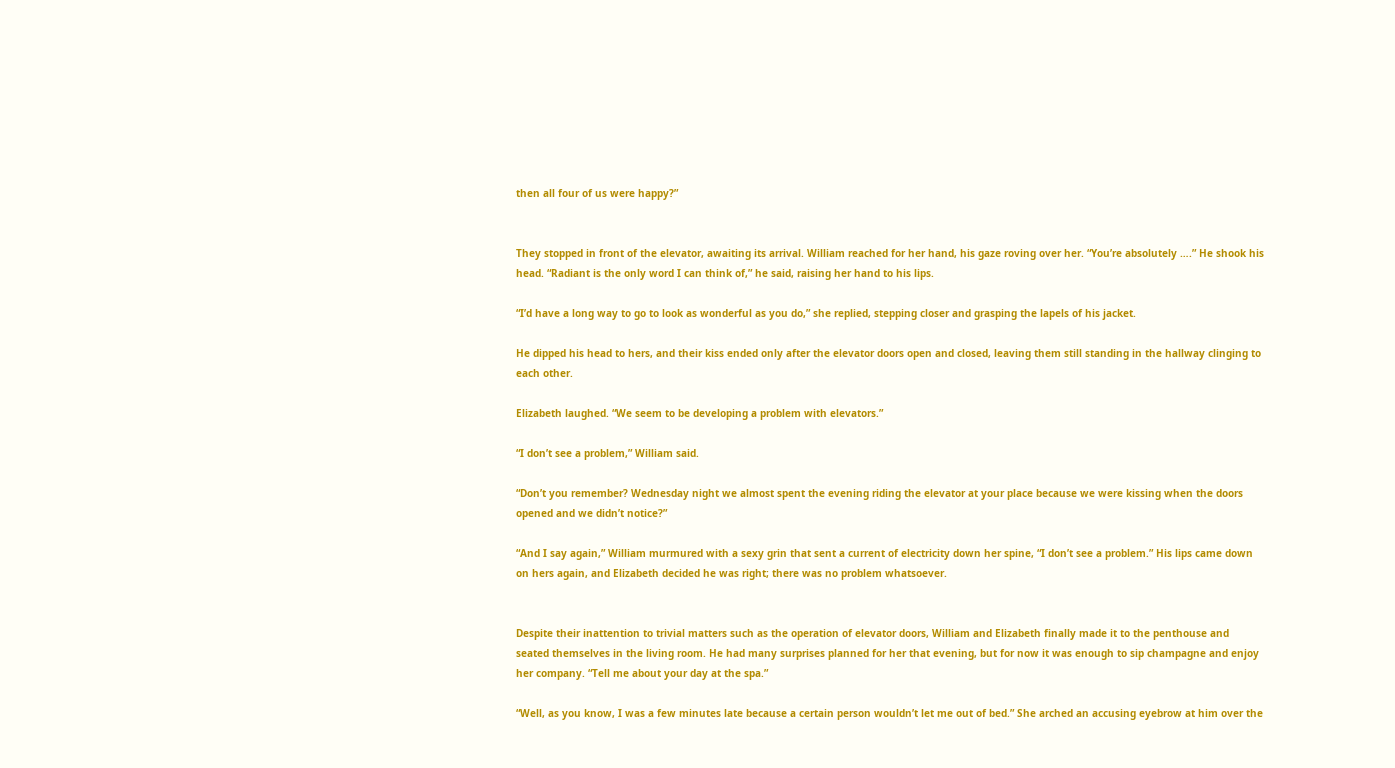then all four of us were happy?”


They stopped in front of the elevator, awaiting its arrival. William reached for her hand, his gaze roving over her. “You’re absolutely ….” He shook his head. “Radiant is the only word I can think of,” he said, raising her hand to his lips.

“I’d have a long way to go to look as wonderful as you do,” she replied, stepping closer and grasping the lapels of his jacket.

He dipped his head to hers, and their kiss ended only after the elevator doors open and closed, leaving them still standing in the hallway clinging to each other.

Elizabeth laughed. “We seem to be developing a problem with elevators.”

“I don’t see a problem,” William said.

“Don’t you remember? Wednesday night we almost spent the evening riding the elevator at your place because we were kissing when the doors opened and we didn’t notice?”

“And I say again,” William murmured with a sexy grin that sent a current of electricity down her spine, “I don’t see a problem.” His lips came down on hers again, and Elizabeth decided he was right; there was no problem whatsoever.


Despite their inattention to trivial matters such as the operation of elevator doors, William and Elizabeth finally made it to the penthouse and seated themselves in the living room. He had many surprises planned for her that evening, but for now it was enough to sip champagne and enjoy her company. “Tell me about your day at the spa.”

“Well, as you know, I was a few minutes late because a certain person wouldn’t let me out of bed.” She arched an accusing eyebrow at him over the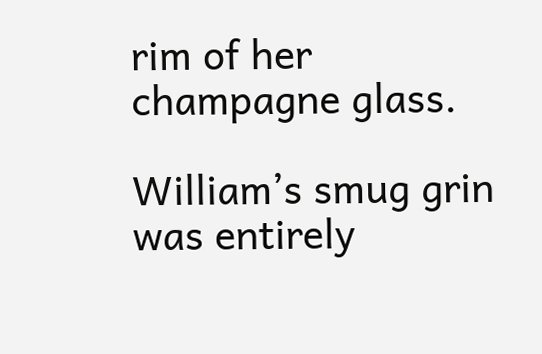rim of her champagne glass.

William’s smug grin was entirely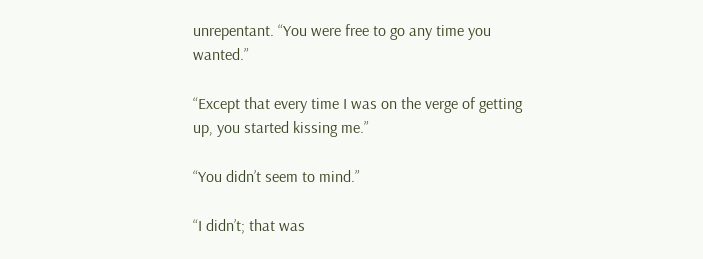unrepentant. “You were free to go any time you wanted.”

“Except that every time I was on the verge of getting up, you started kissing me.”

“You didn’t seem to mind.”

“I didn’t; that was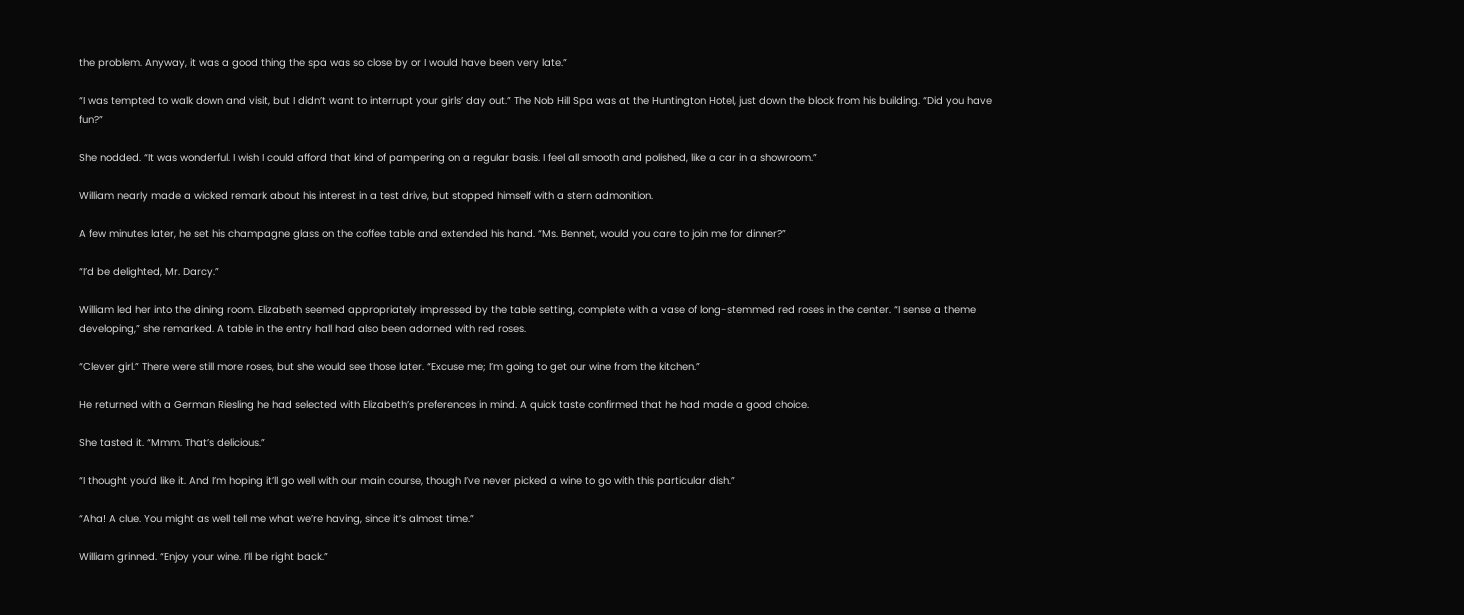the problem. Anyway, it was a good thing the spa was so close by or I would have been very late.”

“I was tempted to walk down and visit, but I didn’t want to interrupt your girls’ day out.” The Nob Hill Spa was at the Huntington Hotel, just down the block from his building. “Did you have fun?”

She nodded. “It was wonderful. I wish I could afford that kind of pampering on a regular basis. I feel all smooth and polished, like a car in a showroom.”

William nearly made a wicked remark about his interest in a test drive, but stopped himself with a stern admonition.

A few minutes later, he set his champagne glass on the coffee table and extended his hand. “Ms. Bennet, would you care to join me for dinner?”

“I’d be delighted, Mr. Darcy.”

William led her into the dining room. Elizabeth seemed appropriately impressed by the table setting, complete with a vase of long-stemmed red roses in the center. “I sense a theme developing,” she remarked. A table in the entry hall had also been adorned with red roses.

“Clever girl.” There were still more roses, but she would see those later. “Excuse me; I’m going to get our wine from the kitchen.”

He returned with a German Riesling he had selected with Elizabeth’s preferences in mind. A quick taste confirmed that he had made a good choice.

She tasted it. “Mmm. That’s delicious.”

“I thought you’d like it. And I’m hoping it’ll go well with our main course, though I’ve never picked a wine to go with this particular dish.”

“Aha! A clue. You might as well tell me what we’re having, since it’s almost time.”

William grinned. “Enjoy your wine. I’ll be right back.”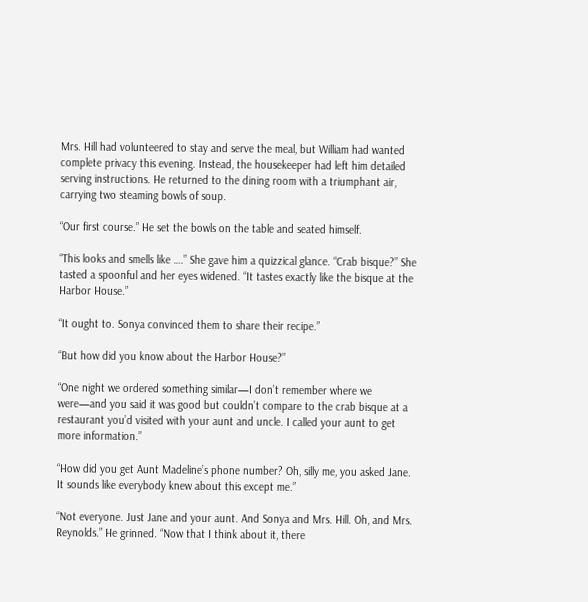Mrs. Hill had volunteered to stay and serve the meal, but William had wanted complete privacy this evening. Instead, the housekeeper had left him detailed serving instructions. He returned to the dining room with a triumphant air, carrying two steaming bowls of soup.

“Our first course.” He set the bowls on the table and seated himself.

“This looks and smells like ….” She gave him a quizzical glance. “Crab bisque?” She tasted a spoonful and her eyes widened. “It tastes exactly like the bisque at the Harbor House.”

“It ought to. Sonya convinced them to share their recipe.”

“But how did you know about the Harbor House?”

“One night we ordered something similar—I don’t remember where we were—and you said it was good but couldn’t compare to the crab bisque at a restaurant you’d visited with your aunt and uncle. I called your aunt to get more information.”

“How did you get Aunt Madeline’s phone number? Oh, silly me, you asked Jane. It sounds like everybody knew about this except me.”

“Not everyone. Just Jane and your aunt. And Sonya and Mrs. Hill. Oh, and Mrs. Reynolds.” He grinned. “Now that I think about it, there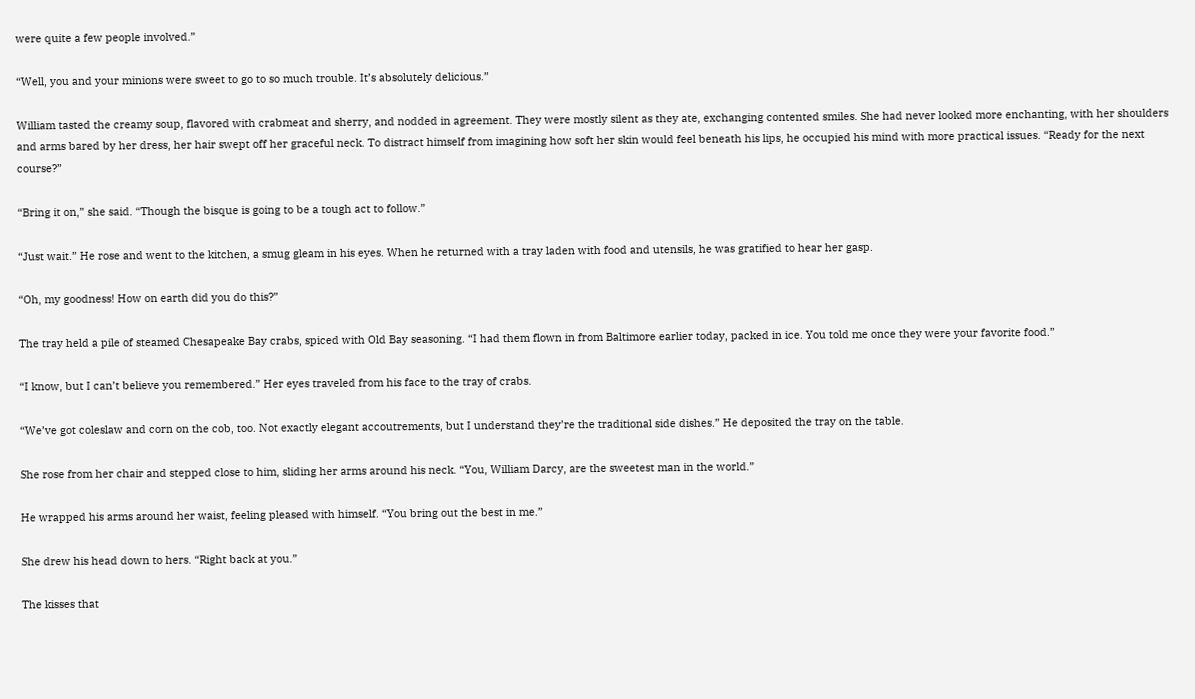were quite a few people involved.”

“Well, you and your minions were sweet to go to so much trouble. It’s absolutely delicious.”

William tasted the creamy soup, flavored with crabmeat and sherry, and nodded in agreement. They were mostly silent as they ate, exchanging contented smiles. She had never looked more enchanting, with her shoulders and arms bared by her dress, her hair swept off her graceful neck. To distract himself from imagining how soft her skin would feel beneath his lips, he occupied his mind with more practical issues. “Ready for the next course?”

“Bring it on,” she said. “Though the bisque is going to be a tough act to follow.”

“Just wait.” He rose and went to the kitchen, a smug gleam in his eyes. When he returned with a tray laden with food and utensils, he was gratified to hear her gasp.

“Oh, my goodness! How on earth did you do this?”

The tray held a pile of steamed Chesapeake Bay crabs, spiced with Old Bay seasoning. “I had them flown in from Baltimore earlier today, packed in ice. You told me once they were your favorite food.”

“I know, but I can’t believe you remembered.” Her eyes traveled from his face to the tray of crabs.

“We’ve got coleslaw and corn on the cob, too. Not exactly elegant accoutrements, but I understand they’re the traditional side dishes.” He deposited the tray on the table.

She rose from her chair and stepped close to him, sliding her arms around his neck. “You, William Darcy, are the sweetest man in the world.”

He wrapped his arms around her waist, feeling pleased with himself. “You bring out the best in me.”

She drew his head down to hers. “Right back at you.”

The kisses that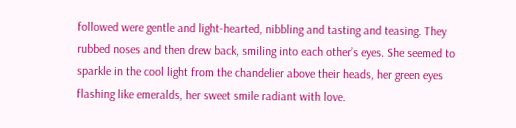followed were gentle and light-hearted, nibbling and tasting and teasing. They rubbed noses and then drew back, smiling into each other’s eyes. She seemed to sparkle in the cool light from the chandelier above their heads, her green eyes flashing like emeralds, her sweet smile radiant with love.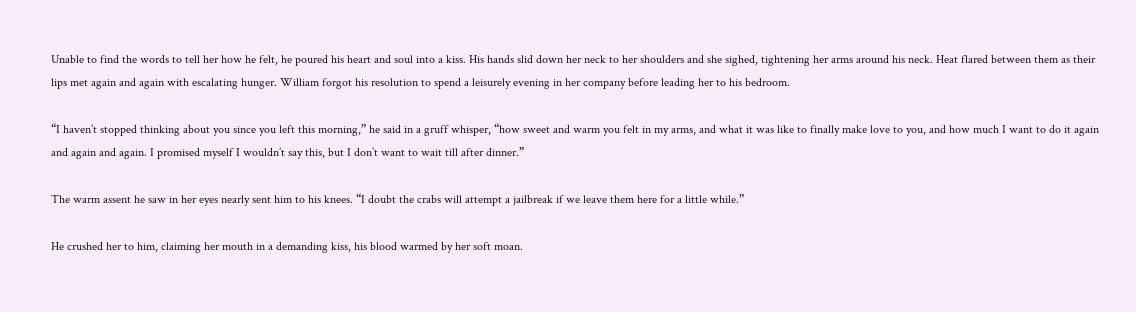Unable to find the words to tell her how he felt, he poured his heart and soul into a kiss. His hands slid down her neck to her shoulders and she sighed, tightening her arms around his neck. Heat flared between them as their lips met again and again with escalating hunger. William forgot his resolution to spend a leisurely evening in her company before leading her to his bedroom.

“I haven’t stopped thinking about you since you left this morning,” he said in a gruff whisper, “how sweet and warm you felt in my arms, and what it was like to finally make love to you, and how much I want to do it again and again and again. I promised myself I wouldn’t say this, but I don’t want to wait till after dinner.”

The warm assent he saw in her eyes nearly sent him to his knees. “I doubt the crabs will attempt a jailbreak if we leave them here for a little while.”

He crushed her to him, claiming her mouth in a demanding kiss, his blood warmed by her soft moan.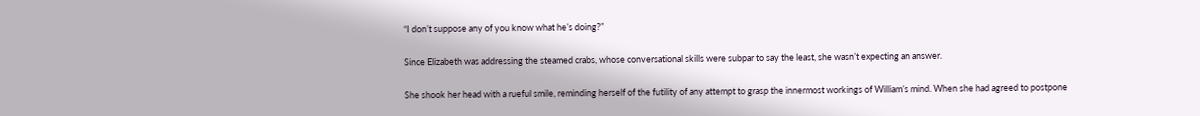“I don’t suppose any of you know what he’s doing?”

Since Elizabeth was addressing the steamed crabs, whose conversational skills were subpar to say the least, she wasn’t expecting an answer.

She shook her head with a rueful smile, reminding herself of the futility of any attempt to grasp the innermost workings of William’s mind. When she had agreed to postpone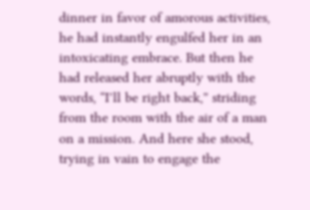dinner in favor of amorous activities, he had instantly engulfed her in an intoxicating embrace. But then he had released her abruptly with the words, “I’ll be right back,” striding from the room with the air of a man on a mission. And here she stood, trying in vain to engage the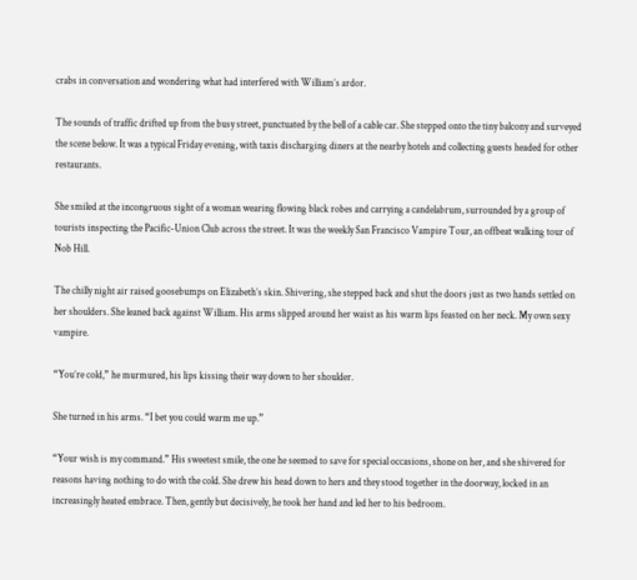crabs in conversation and wondering what had interfered with William’s ardor.

The sounds of traffic drifted up from the busy street, punctuated by the bell of a cable car. She stepped onto the tiny balcony and surveyed the scene below. It was a typical Friday evening, with taxis discharging diners at the nearby hotels and collecting guests headed for other restaurants.

She smiled at the incongruous sight of a woman wearing flowing black robes and carrying a candelabrum, surrounded by a group of tourists inspecting the Pacific-Union Club across the street. It was the weekly San Francisco Vampire Tour, an offbeat walking tour of Nob Hill.

The chilly night air raised goosebumps on Elizabeth’s skin. Shivering, she stepped back and shut the doors just as two hands settled on her shoulders. She leaned back against William. His arms slipped around her waist as his warm lips feasted on her neck. My own sexy vampire.

“You’re cold,” he murmured, his lips kissing their way down to her shoulder.

She turned in his arms. “I bet you could warm me up.”

“Your wish is my command.” His sweetest smile, the one he seemed to save for special occasions, shone on her, and she shivered for reasons having nothing to do with the cold. She drew his head down to hers and they stood together in the doorway, locked in an increasingly heated embrace. Then, gently but decisively, he took her hand and led her to his bedroom.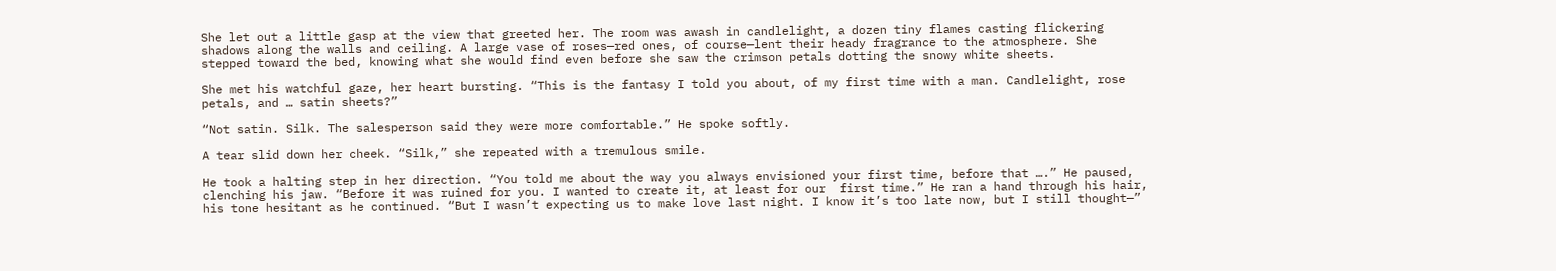She let out a little gasp at the view that greeted her. The room was awash in candlelight, a dozen tiny flames casting flickering shadows along the walls and ceiling. A large vase of roses—red ones, of course—lent their heady fragrance to the atmosphere. She stepped toward the bed, knowing what she would find even before she saw the crimson petals dotting the snowy white sheets.

She met his watchful gaze, her heart bursting. “This is the fantasy I told you about, of my first time with a man. Candlelight, rose petals, and … satin sheets?”

“Not satin. Silk. The salesperson said they were more comfortable.” He spoke softly.

A tear slid down her cheek. “Silk,” she repeated with a tremulous smile.

He took a halting step in her direction. “You told me about the way you always envisioned your first time, before that ….” He paused, clenching his jaw. “Before it was ruined for you. I wanted to create it, at least for our  first time.” He ran a hand through his hair, his tone hesitant as he continued. “But I wasn’t expecting us to make love last night. I know it’s too late now, but I still thought—”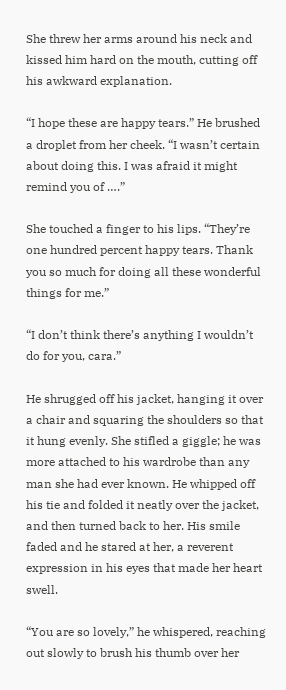She threw her arms around his neck and kissed him hard on the mouth, cutting off his awkward explanation.

“I hope these are happy tears.” He brushed a droplet from her cheek. “I wasn’t certain about doing this. I was afraid it might remind you of ….”

She touched a finger to his lips. “They’re one hundred percent happy tears. Thank you so much for doing all these wonderful things for me.”

“I don’t think there’s anything I wouldn’t do for you, cara.”

He shrugged off his jacket, hanging it over a chair and squaring the shoulders so that it hung evenly. She stifled a giggle; he was more attached to his wardrobe than any man she had ever known. He whipped off his tie and folded it neatly over the jacket, and then turned back to her. His smile faded and he stared at her, a reverent expression in his eyes that made her heart swell.

“You are so lovely,” he whispered, reaching out slowly to brush his thumb over her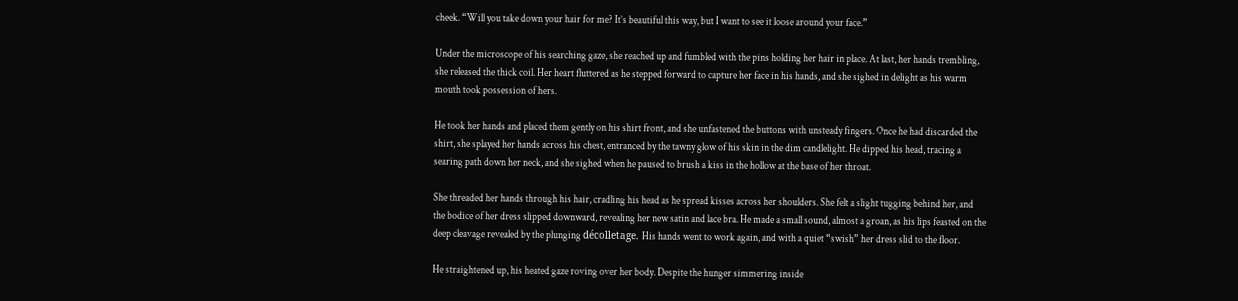cheek. “Will you take down your hair for me? It’s beautiful this way, but I want to see it loose around your face.”

Under the microscope of his searching gaze, she reached up and fumbled with the pins holding her hair in place. At last, her hands trembling, she released the thick coil. Her heart fluttered as he stepped forward to capture her face in his hands, and she sighed in delight as his warm mouth took possession of hers.

He took her hands and placed them gently on his shirt front, and she unfastened the buttons with unsteady fingers. Once he had discarded the shirt, she splayed her hands across his chest, entranced by the tawny glow of his skin in the dim candlelight. He dipped his head, tracing a searing path down her neck, and she sighed when he paused to brush a kiss in the hollow at the base of her throat.

She threaded her hands through his hair, cradling his head as he spread kisses across her shoulders. She felt a slight tugging behind her, and the bodice of her dress slipped downward, revealing her new satin and lace bra. He made a small sound, almost a groan, as his lips feasted on the deep cleavage revealed by the plunging décolletage. His hands went to work again, and with a quiet “swish” her dress slid to the floor.

He straightened up, his heated gaze roving over her body. Despite the hunger simmering inside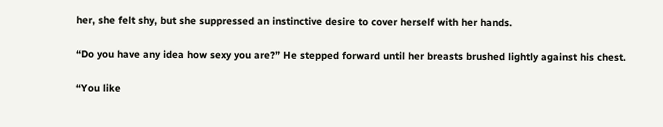her, she felt shy, but she suppressed an instinctive desire to cover herself with her hands.

“Do you have any idea how sexy you are?” He stepped forward until her breasts brushed lightly against his chest.

“You like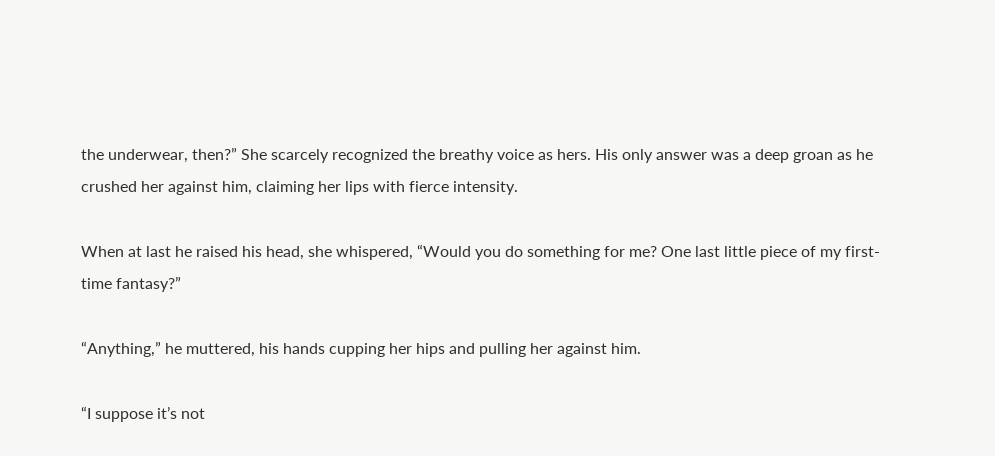the underwear, then?” She scarcely recognized the breathy voice as hers. His only answer was a deep groan as he crushed her against him, claiming her lips with fierce intensity.

When at last he raised his head, she whispered, “Would you do something for me? One last little piece of my first-time fantasy?”

“Anything,” he muttered, his hands cupping her hips and pulling her against him.

“I suppose it’s not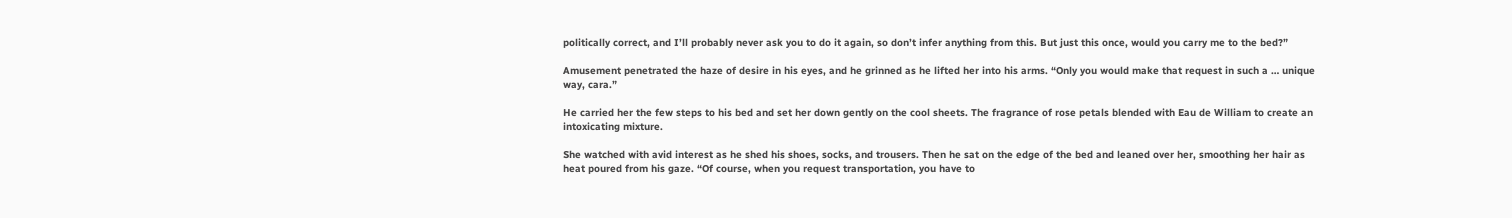politically correct, and I’ll probably never ask you to do it again, so don’t infer anything from this. But just this once, would you carry me to the bed?”

Amusement penetrated the haze of desire in his eyes, and he grinned as he lifted her into his arms. “Only you would make that request in such a … unique way, cara.”

He carried her the few steps to his bed and set her down gently on the cool sheets. The fragrance of rose petals blended with Eau de William to create an intoxicating mixture.

She watched with avid interest as he shed his shoes, socks, and trousers. Then he sat on the edge of the bed and leaned over her, smoothing her hair as heat poured from his gaze. “Of course, when you request transportation, you have to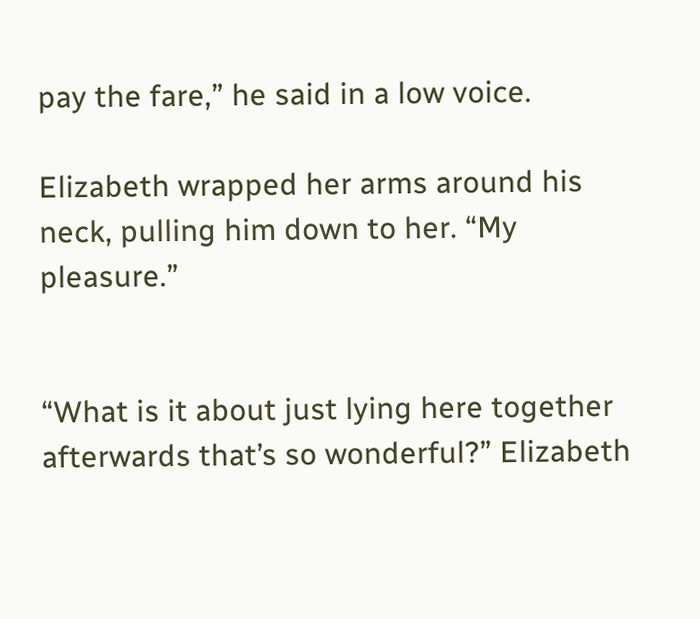pay the fare,” he said in a low voice.

Elizabeth wrapped her arms around his neck, pulling him down to her. “My pleasure.”


“What is it about just lying here together afterwards that’s so wonderful?” Elizabeth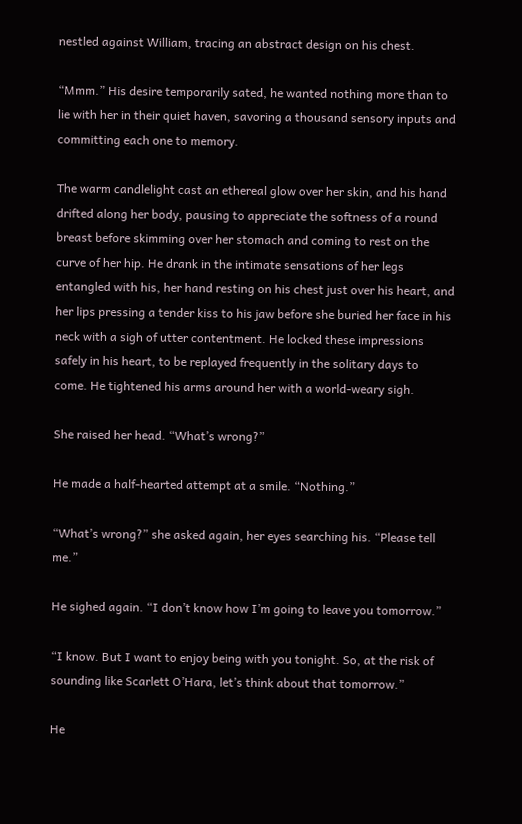nestled against William, tracing an abstract design on his chest.

“Mmm.” His desire temporarily sated, he wanted nothing more than to lie with her in their quiet haven, savoring a thousand sensory inputs and committing each one to memory.

The warm candlelight cast an ethereal glow over her skin, and his hand drifted along her body, pausing to appreciate the softness of a round breast before skimming over her stomach and coming to rest on the curve of her hip. He drank in the intimate sensations of her legs entangled with his, her hand resting on his chest just over his heart, and her lips pressing a tender kiss to his jaw before she buried her face in his neck with a sigh of utter contentment. He locked these impressions safely in his heart, to be replayed frequently in the solitary days to come. He tightened his arms around her with a world-weary sigh.

She raised her head. “What’s wrong?”

He made a half-hearted attempt at a smile. “Nothing.”

“What’s wrong?” she asked again, her eyes searching his. “Please tell me.”

He sighed again. “I don’t know how I’m going to leave you tomorrow.”

“I know. But I want to enjoy being with you tonight. So, at the risk of sounding like Scarlett O’Hara, let’s think about that tomorrow.”

He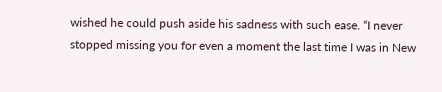wished he could push aside his sadness with such ease. “I never stopped missing you for even a moment the last time I was in New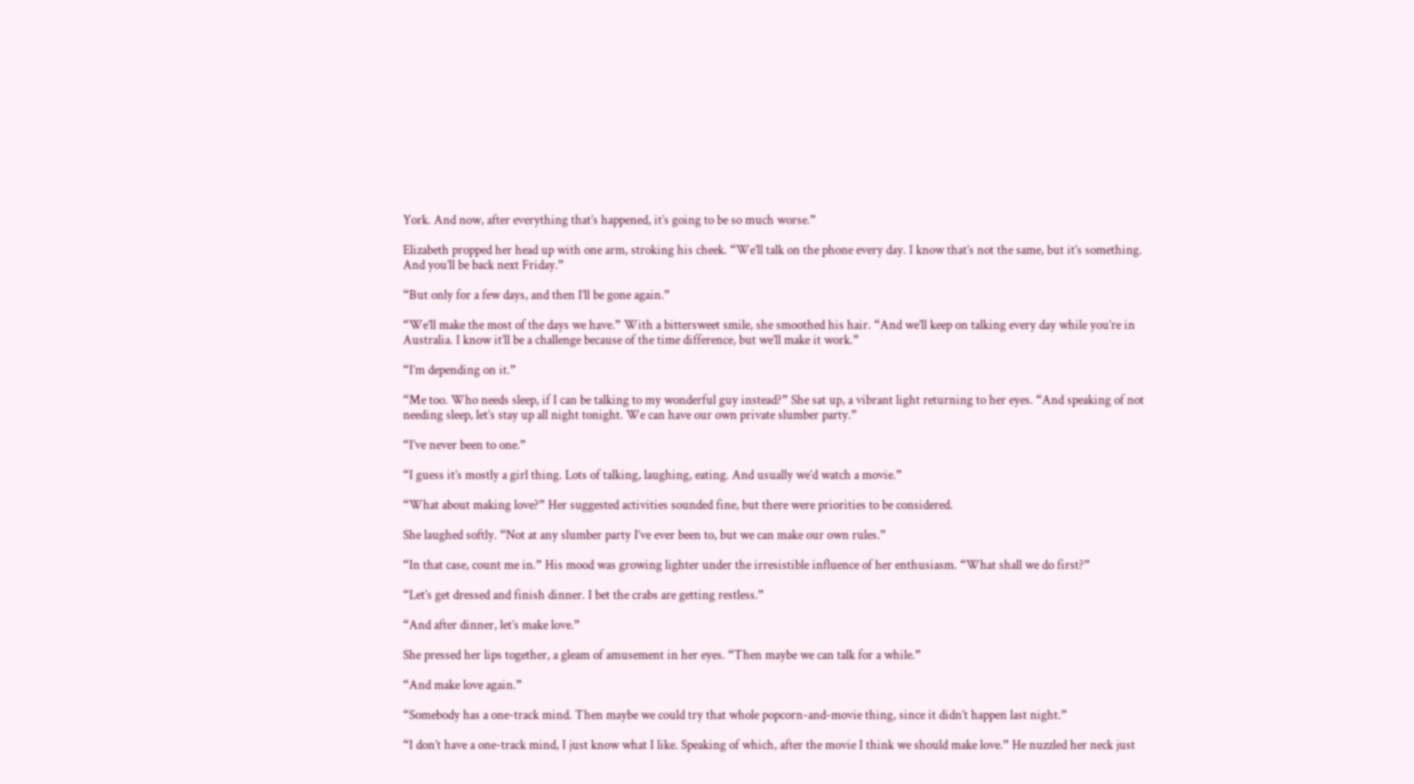York. And now, after everything that’s happened, it’s going to be so much worse.”

Elizabeth propped her head up with one arm, stroking his cheek. “We’ll talk on the phone every day. I know that’s not the same, but it’s something. And you’ll be back next Friday.”

“But only for a few days, and then I’ll be gone again.”

“We’ll make the most of the days we have.” With a bittersweet smile, she smoothed his hair. “And we’ll keep on talking every day while you’re in Australia. I know it’ll be a challenge because of the time difference, but we’ll make it work.”

“I’m depending on it.”

“Me too. Who needs sleep, if I can be talking to my wonderful guy instead?” She sat up, a vibrant light returning to her eyes. “And speaking of not needing sleep, let’s stay up all night tonight. We can have our own private slumber party.”

“I’ve never been to one.”

“I guess it’s mostly a girl thing. Lots of talking, laughing, eating. And usually we’d watch a movie.”

“What about making love?” Her suggested activities sounded fine, but there were priorities to be considered.

She laughed softly. “Not at any slumber party I’ve ever been to, but we can make our own rules.”

“In that case, count me in.” His mood was growing lighter under the irresistible influence of her enthusiasm. “What shall we do first?”

“Let’s get dressed and finish dinner. I bet the crabs are getting restless.”

“And after dinner, let’s make love.”

She pressed her lips together, a gleam of amusement in her eyes. “Then maybe we can talk for a while.”

“And make love again.”

“Somebody has a one-track mind. Then maybe we could try that whole popcorn-and-movie thing, since it didn’t happen last night.”

“I don’t have a one-track mind, I just know what I like. Speaking of which, after the movie I think we should make love.” He nuzzled her neck just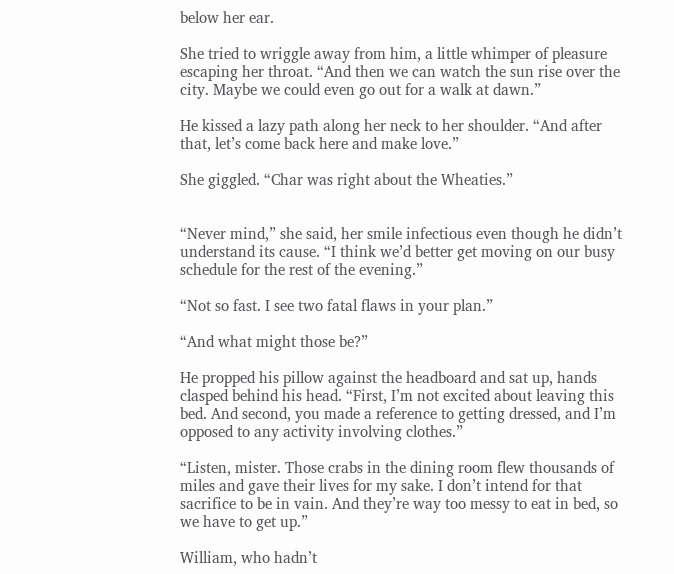below her ear.

She tried to wriggle away from him, a little whimper of pleasure escaping her throat. “And then we can watch the sun rise over the city. Maybe we could even go out for a walk at dawn.”

He kissed a lazy path along her neck to her shoulder. “And after that, let’s come back here and make love.”

She giggled. “Char was right about the Wheaties.”


“Never mind,” she said, her smile infectious even though he didn’t understand its cause. “I think we’d better get moving on our busy schedule for the rest of the evening.”

“Not so fast. I see two fatal flaws in your plan.”

“And what might those be?”

He propped his pillow against the headboard and sat up, hands clasped behind his head. “First, I’m not excited about leaving this bed. And second, you made a reference to getting dressed, and I’m opposed to any activity involving clothes.”

“Listen, mister. Those crabs in the dining room flew thousands of miles and gave their lives for my sake. I don’t intend for that sacrifice to be in vain. And they’re way too messy to eat in bed, so we have to get up.”

William, who hadn’t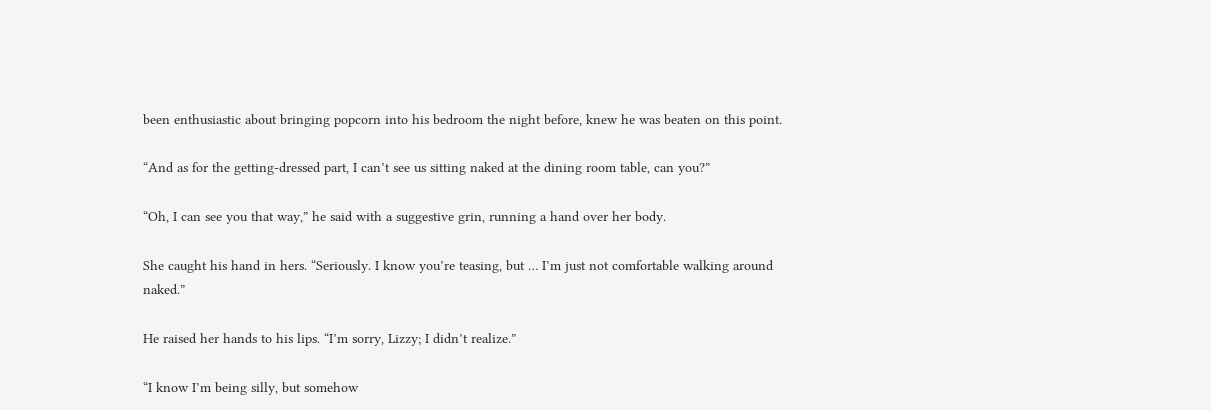been enthusiastic about bringing popcorn into his bedroom the night before, knew he was beaten on this point.

“And as for the getting-dressed part, I can’t see us sitting naked at the dining room table, can you?”

“Oh, I can see you that way,” he said with a suggestive grin, running a hand over her body.

She caught his hand in hers. “Seriously. I know you’re teasing, but … I’m just not comfortable walking around naked.”

He raised her hands to his lips. “I’m sorry, Lizzy; I didn’t realize.”

“I know I’m being silly, but somehow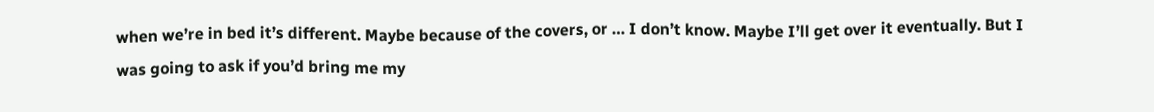when we’re in bed it’s different. Maybe because of the covers, or … I don’t know. Maybe I’ll get over it eventually. But I was going to ask if you’d bring me my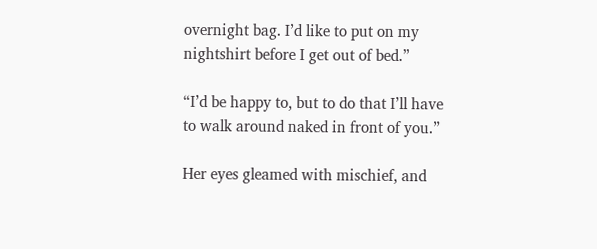overnight bag. I’d like to put on my nightshirt before I get out of bed.”

“I’d be happy to, but to do that I’ll have to walk around naked in front of you.”

Her eyes gleamed with mischief, and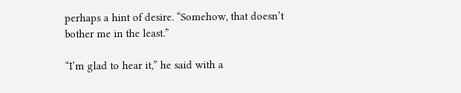perhaps a hint of desire. “Somehow, that doesn’t bother me in the least.”

“I’m glad to hear it,” he said with a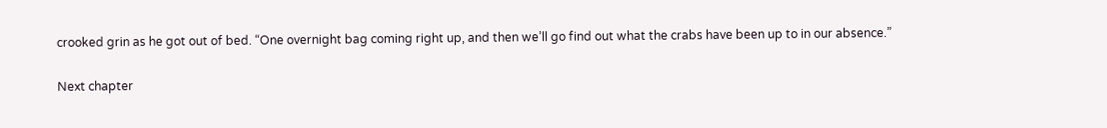crooked grin as he got out of bed. “One overnight bag coming right up, and then we’ll go find out what the crabs have been up to in our absence.”

Next chapter